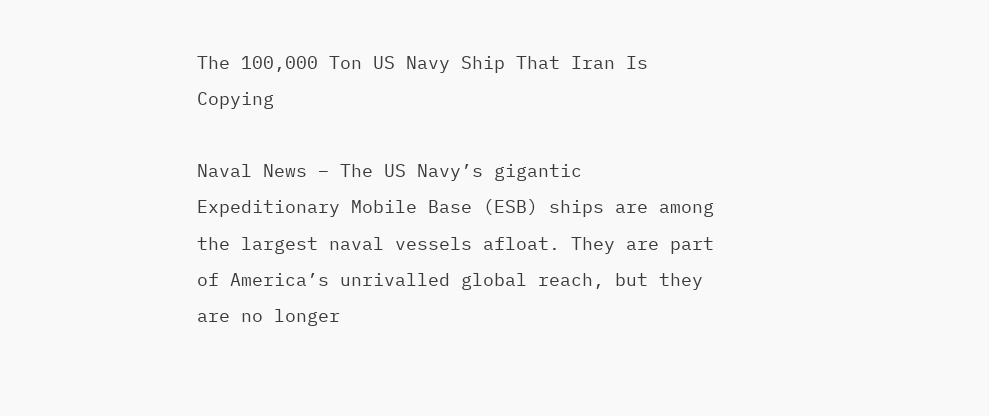The 100,000 Ton US Navy Ship That Iran Is Copying

Naval News – The US Navy’s gigantic Expeditionary Mobile Base (ESB) ships are among the largest naval vessels afloat. They are part of America’s unrivalled global reach, but they are no longer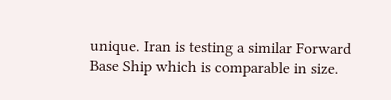unique. Iran is testing a similar Forward Base Ship which is comparable in size.